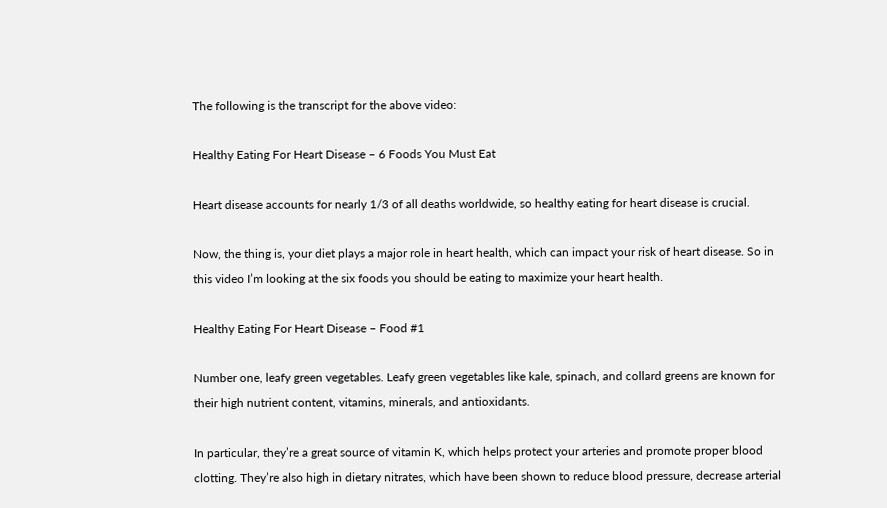The following is the transcript for the above video:

Healthy Eating For Heart Disease – 6 Foods You Must Eat

Heart disease accounts for nearly 1/3 of all deaths worldwide, so healthy eating for heart disease is crucial.

Now, the thing is, your diet plays a major role in heart health, which can impact your risk of heart disease. So in this video I’m looking at the six foods you should be eating to maximize your heart health.

Healthy Eating For Heart Disease – Food #1

Number one, leafy green vegetables. Leafy green vegetables like kale, spinach, and collard greens are known for their high nutrient content, vitamins, minerals, and antioxidants.

In particular, they’re a great source of vitamin K, which helps protect your arteries and promote proper blood clotting. They’re also high in dietary nitrates, which have been shown to reduce blood pressure, decrease arterial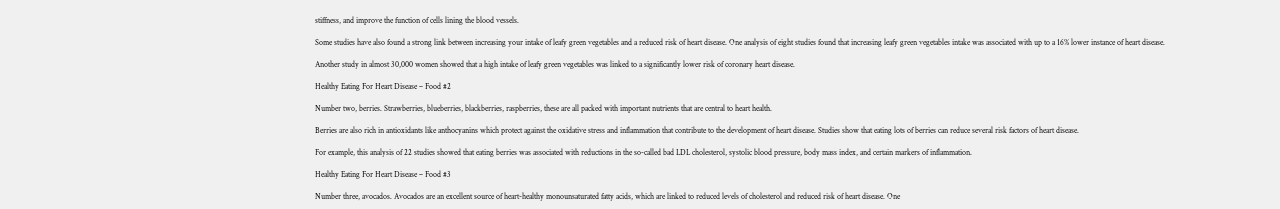stiffness, and improve the function of cells lining the blood vessels.

Some studies have also found a strong link between increasing your intake of leafy green vegetables and a reduced risk of heart disease. One analysis of eight studies found that increasing leafy green vegetables intake was associated with up to a 16% lower instance of heart disease.

Another study in almost 30,000 women showed that a high intake of leafy green vegetables was linked to a significantly lower risk of coronary heart disease.

Healthy Eating For Heart Disease – Food #2

Number two, berries. Strawberries, blueberries, blackberries, raspberries, these are all packed with important nutrients that are central to heart health.

Berries are also rich in antioxidants like anthocyanins which protect against the oxidative stress and inflammation that contribute to the development of heart disease. Studies show that eating lots of berries can reduce several risk factors of heart disease.

For example, this analysis of 22 studies showed that eating berries was associated with reductions in the so-called bad LDL cholesterol, systolic blood pressure, body mass index, and certain markers of inflammation.

Healthy Eating For Heart Disease – Food #3

Number three, avocados. Avocados are an excellent source of heart-healthy monounsaturated fatty acids, which are linked to reduced levels of cholesterol and reduced risk of heart disease. One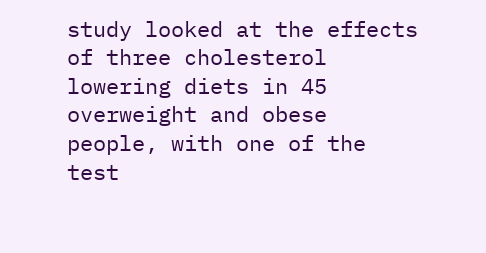study looked at the effects of three cholesterol lowering diets in 45 overweight and obese people, with one of the test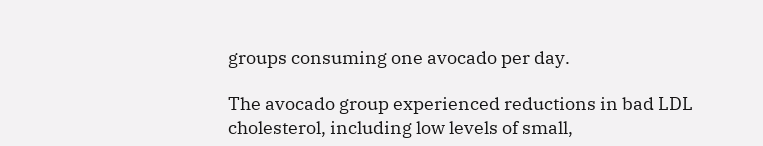groups consuming one avocado per day.

The avocado group experienced reductions in bad LDL cholesterol, including low levels of small,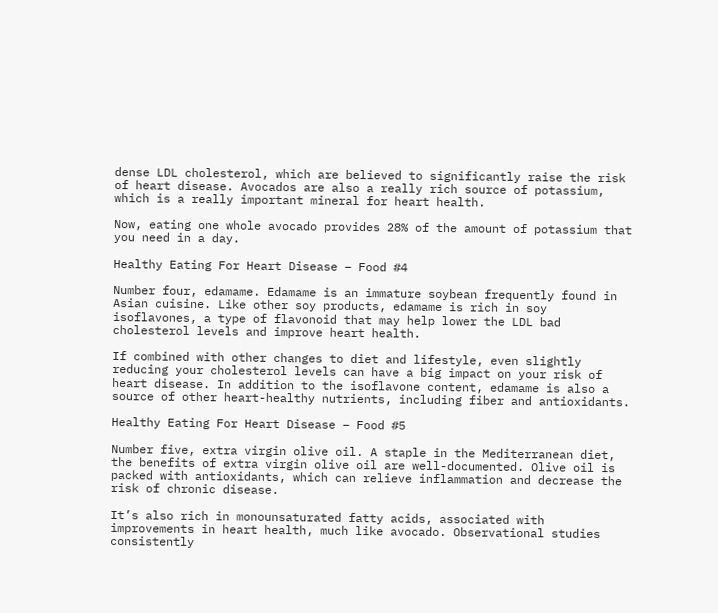dense LDL cholesterol, which are believed to significantly raise the risk of heart disease. Avocados are also a really rich source of potassium, which is a really important mineral for heart health.

Now, eating one whole avocado provides 28% of the amount of potassium that you need in a day.

Healthy Eating For Heart Disease – Food #4

Number four, edamame. Edamame is an immature soybean frequently found in Asian cuisine. Like other soy products, edamame is rich in soy isoflavones, a type of flavonoid that may help lower the LDL bad cholesterol levels and improve heart health.

If combined with other changes to diet and lifestyle, even slightly reducing your cholesterol levels can have a big impact on your risk of heart disease. In addition to the isoflavone content, edamame is also a source of other heart-healthy nutrients, including fiber and antioxidants.

Healthy Eating For Heart Disease – Food #5

Number five, extra virgin olive oil. A staple in the Mediterranean diet, the benefits of extra virgin olive oil are well-documented. Olive oil is packed with antioxidants, which can relieve inflammation and decrease the risk of chronic disease.

It’s also rich in monounsaturated fatty acids, associated with improvements in heart health, much like avocado. Observational studies consistently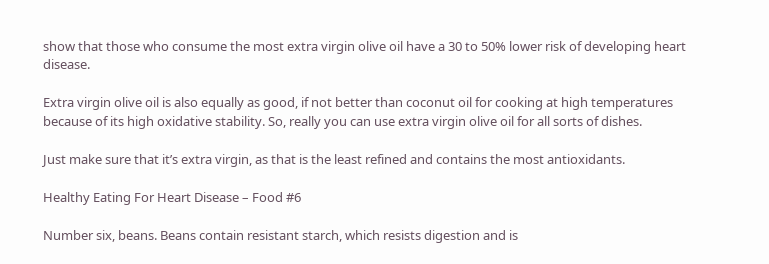show that those who consume the most extra virgin olive oil have a 30 to 50% lower risk of developing heart disease.

Extra virgin olive oil is also equally as good, if not better than coconut oil for cooking at high temperatures because of its high oxidative stability. So, really you can use extra virgin olive oil for all sorts of dishes.

Just make sure that it’s extra virgin, as that is the least refined and contains the most antioxidants.

Healthy Eating For Heart Disease – Food #6

Number six, beans. Beans contain resistant starch, which resists digestion and is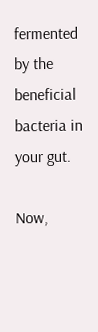fermented by the beneficial bacteria in your gut.

Now,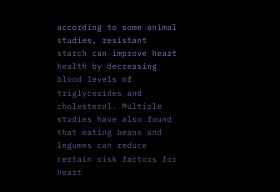according to some animal studies, resistant starch can improve heart health by decreasing blood levels of triglycerides and cholesterol. Multiple studies have also found that eating beans and legumes can reduce certain risk factors for heart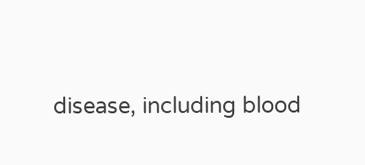disease, including blood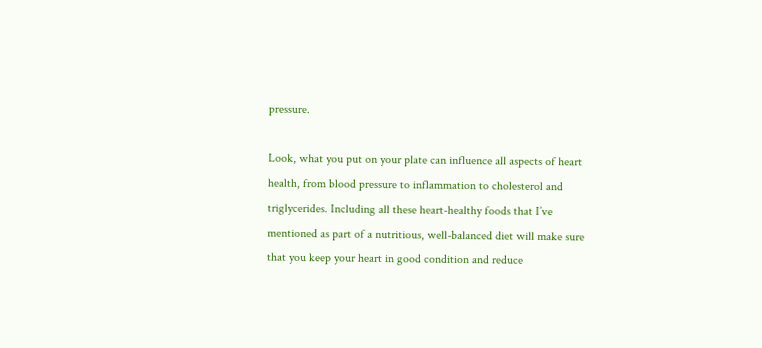pressure.

Look, what you put on your plate can influence all aspects of heart health, from blood pressure to inflammation to cholesterol and triglycerides. Including all these heart-healthy foods that I’ve mentioned as part of a nutritious, well-balanced diet will make sure that you keep your heart in good condition and reduce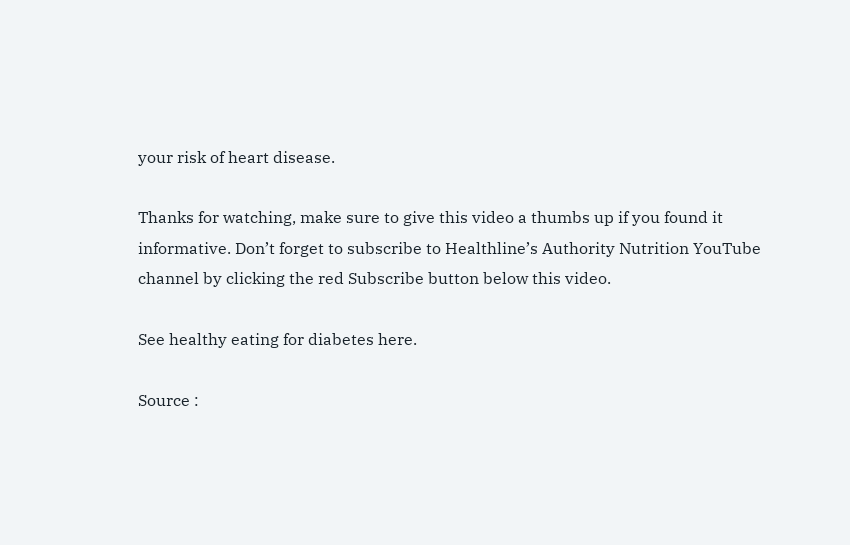your risk of heart disease.

Thanks for watching, make sure to give this video a thumbs up if you found it informative. Don’t forget to subscribe to Healthline’s Authority Nutrition YouTube channel by clicking the red Subscribe button below this video.

See healthy eating for diabetes here.

Source :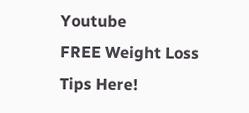Youtube
FREE Weight Loss Tips Here!